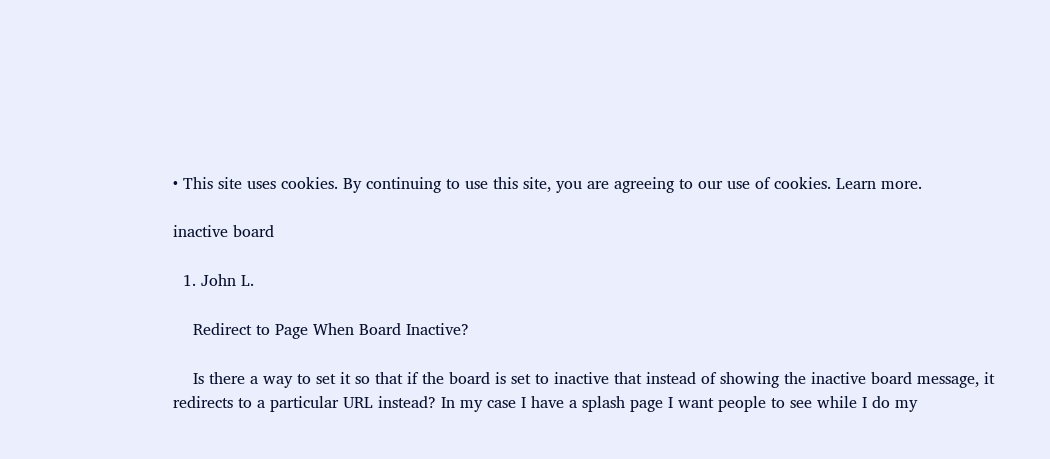• This site uses cookies. By continuing to use this site, you are agreeing to our use of cookies. Learn more.

inactive board

  1. John L.

    Redirect to Page When Board Inactive?

    Is there a way to set it so that if the board is set to inactive that instead of showing the inactive board message, it redirects to a particular URL instead? In my case I have a splash page I want people to see while I do my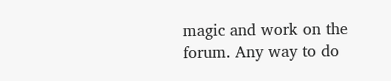magic and work on the forum. Any way to do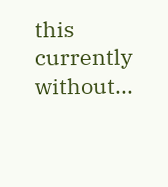this currently without...